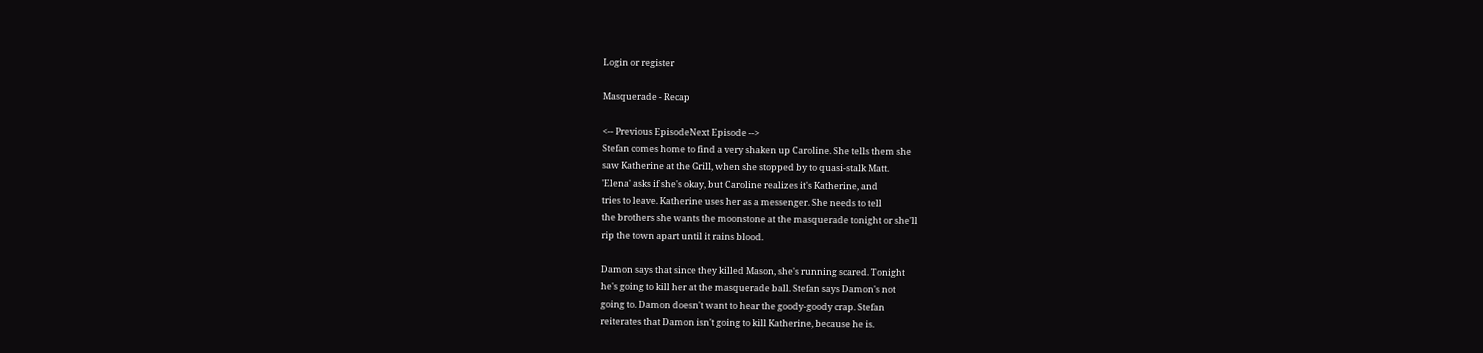Login or register

Masquerade - Recap

<-- Previous EpisodeNext Episode -->
Stefan comes home to find a very shaken up Caroline. She tells them she
saw Katherine at the Grill, when she stopped by to quasi-stalk Matt.
'Elena' asks if she's okay, but Caroline realizes it's Katherine, and
tries to leave. Katherine uses her as a messenger. She needs to tell
the brothers she wants the moonstone at the masquerade tonight or she'll
rip the town apart until it rains blood.

Damon says that since they killed Mason, she's running scared. Tonight
he's going to kill her at the masquerade ball. Stefan says Damon's not
going to. Damon doesn't want to hear the goody-goody crap. Stefan
reiterates that Damon isn't going to kill Katherine, because he is.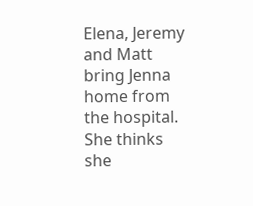Elena, Jeremy and Matt bring Jenna home from the hospital. She thinks
she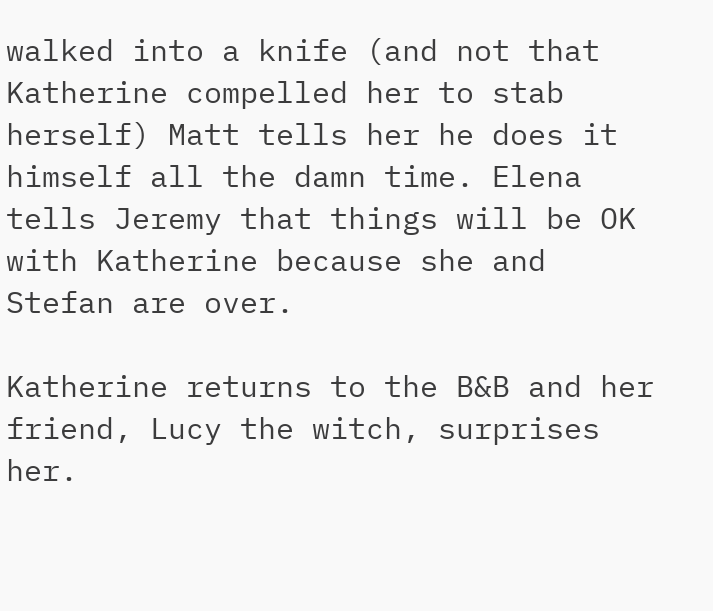walked into a knife (and not that Katherine compelled her to stab
herself) Matt tells her he does it himself all the damn time. Elena
tells Jeremy that things will be OK with Katherine because she and
Stefan are over.

Katherine returns to the B&B and her friend, Lucy the witch, surprises
her.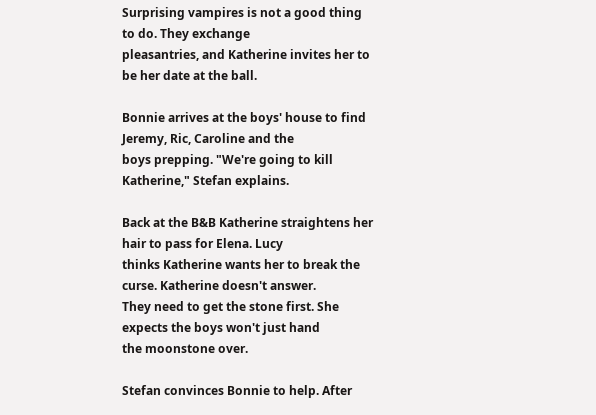Surprising vampires is not a good thing to do. They exchange
pleasantries, and Katherine invites her to be her date at the ball.

Bonnie arrives at the boys' house to find Jeremy, Ric, Caroline and the
boys prepping. "We're going to kill Katherine," Stefan explains.

Back at the B&B Katherine straightens her hair to pass for Elena. Lucy
thinks Katherine wants her to break the curse. Katherine doesn't answer.
They need to get the stone first. She expects the boys won't just hand
the moonstone over.

Stefan convinces Bonnie to help. After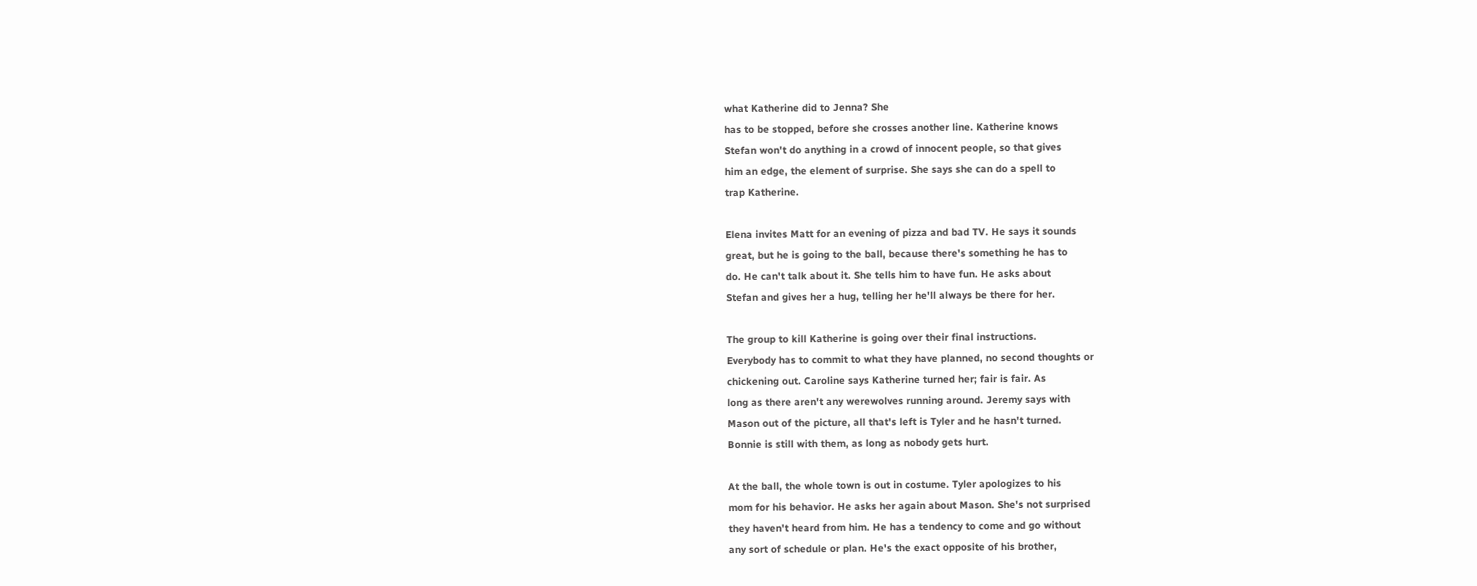what Katherine did to Jenna? She
has to be stopped, before she crosses another line. Katherine knows
Stefan won't do anything in a crowd of innocent people, so that gives
him an edge, the element of surprise. She says she can do a spell to
trap Katherine.

Elena invites Matt for an evening of pizza and bad TV. He says it sounds
great, but he is going to the ball, because there's something he has to
do. He can't talk about it. She tells him to have fun. He asks about
Stefan and gives her a hug, telling her he'll always be there for her.

The group to kill Katherine is going over their final instructions.
Everybody has to commit to what they have planned, no second thoughts or
chickening out. Caroline says Katherine turned her; fair is fair. As
long as there aren't any werewolves running around. Jeremy says with
Mason out of the picture, all that's left is Tyler and he hasn't turned.
Bonnie is still with them, as long as nobody gets hurt.

At the ball, the whole town is out in costume. Tyler apologizes to his
mom for his behavior. He asks her again about Mason. She's not surprised
they haven't heard from him. He has a tendency to come and go without
any sort of schedule or plan. He's the exact opposite of his brother,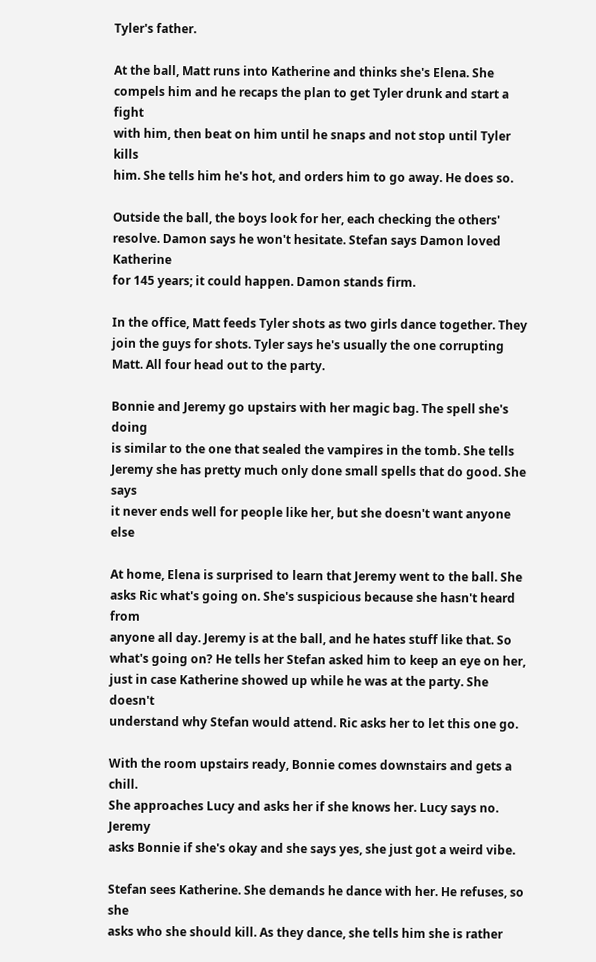Tyler's father.

At the ball, Matt runs into Katherine and thinks she's Elena. She
compels him and he recaps the plan to get Tyler drunk and start a fight
with him, then beat on him until he snaps and not stop until Tyler kills
him. She tells him he's hot, and orders him to go away. He does so.

Outside the ball, the boys look for her, each checking the others'
resolve. Damon says he won't hesitate. Stefan says Damon loved Katherine
for 145 years; it could happen. Damon stands firm.

In the office, Matt feeds Tyler shots as two girls dance together. They
join the guys for shots. Tyler says he's usually the one corrupting
Matt. All four head out to the party.

Bonnie and Jeremy go upstairs with her magic bag. The spell she's doing
is similar to the one that sealed the vampires in the tomb. She tells
Jeremy she has pretty much only done small spells that do good. She says
it never ends well for people like her, but she doesn't want anyone else

At home, Elena is surprised to learn that Jeremy went to the ball. She
asks Ric what's going on. She's suspicious because she hasn't heard from
anyone all day. Jeremy is at the ball, and he hates stuff like that. So
what's going on? He tells her Stefan asked him to keep an eye on her,
just in case Katherine showed up while he was at the party. She doesn't
understand why Stefan would attend. Ric asks her to let this one go.

With the room upstairs ready, Bonnie comes downstairs and gets a chill.
She approaches Lucy and asks her if she knows her. Lucy says no. Jeremy
asks Bonnie if she's okay and she says yes, she just got a weird vibe.

Stefan sees Katherine. She demands he dance with her. He refuses, so she
asks who she should kill. As they dance, she tells him she is rather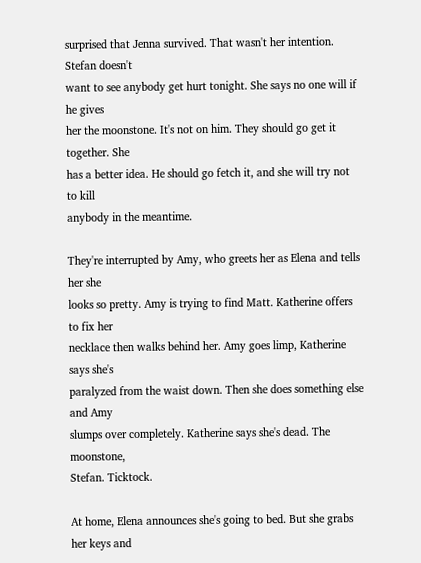surprised that Jenna survived. That wasn't her intention. Stefan doesn't
want to see anybody get hurt tonight. She says no one will if he gives
her the moonstone. It's not on him. They should go get it together. She
has a better idea. He should go fetch it, and she will try not to kill
anybody in the meantime.

They're interrupted by Amy, who greets her as Elena and tells her she
looks so pretty. Amy is trying to find Matt. Katherine offers to fix her
necklace then walks behind her. Amy goes limp, Katherine says she's
paralyzed from the waist down. Then she does something else and Amy
slumps over completely. Katherine says she's dead. The moonstone,
Stefan. Ticktock.

At home, Elena announces she's going to bed. But she grabs her keys and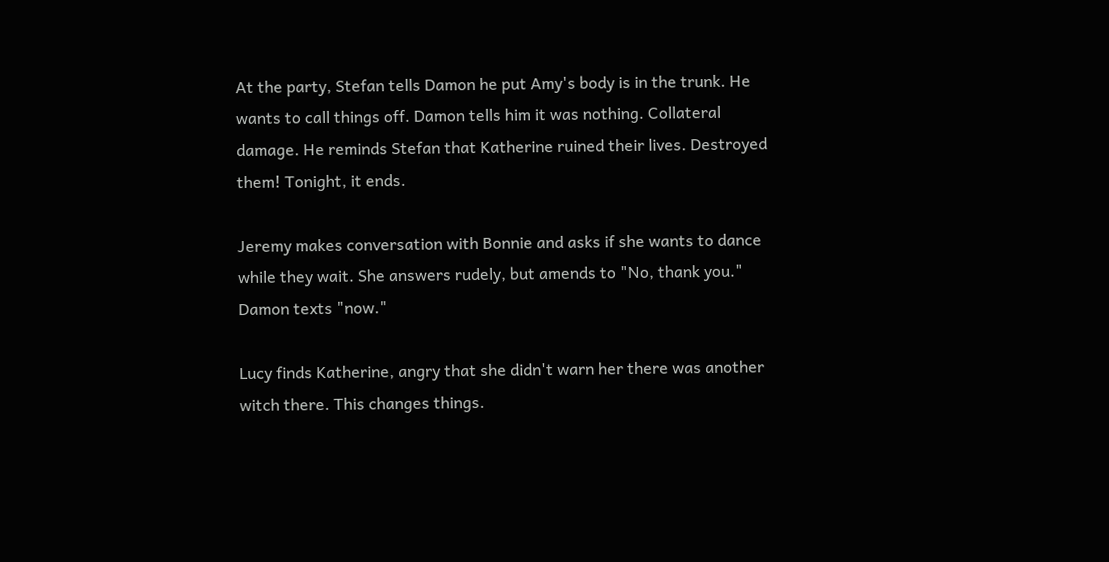At the party, Stefan tells Damon he put Amy's body is in the trunk. He
wants to call things off. Damon tells him it was nothing. Collateral
damage. He reminds Stefan that Katherine ruined their lives. Destroyed
them! Tonight, it ends.

Jeremy makes conversation with Bonnie and asks if she wants to dance
while they wait. She answers rudely, but amends to "No, thank you."
Damon texts "now."

Lucy finds Katherine, angry that she didn't warn her there was another
witch there. This changes things.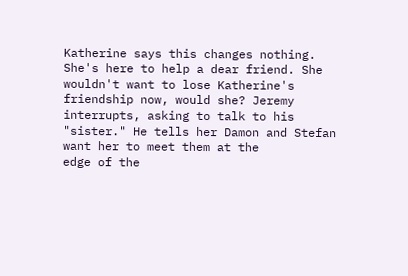Katherine says this changes nothing.
She's here to help a dear friend. She wouldn't want to lose Katherine's
friendship now, would she? Jeremy interrupts, asking to talk to his
"sister." He tells her Damon and Stefan want her to meet them at the
edge of the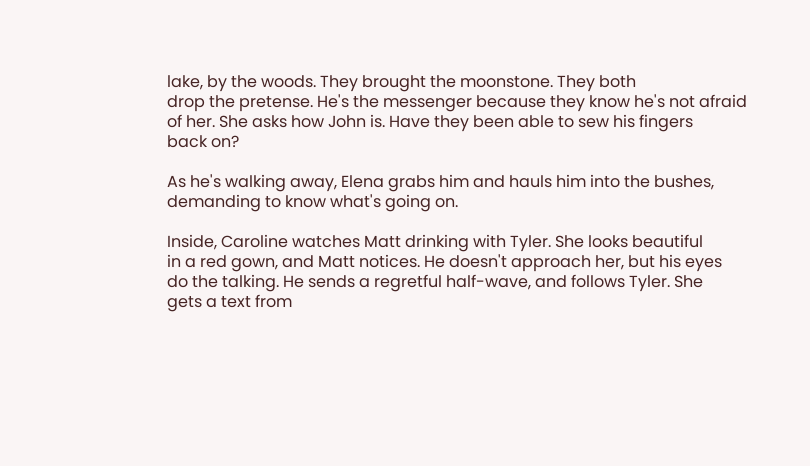lake, by the woods. They brought the moonstone. They both
drop the pretense. He's the messenger because they know he's not afraid
of her. She asks how John is. Have they been able to sew his fingers
back on?

As he's walking away, Elena grabs him and hauls him into the bushes,
demanding to know what's going on.

Inside, Caroline watches Matt drinking with Tyler. She looks beautiful
in a red gown, and Matt notices. He doesn't approach her, but his eyes
do the talking. He sends a regretful half-wave, and follows Tyler. She
gets a text from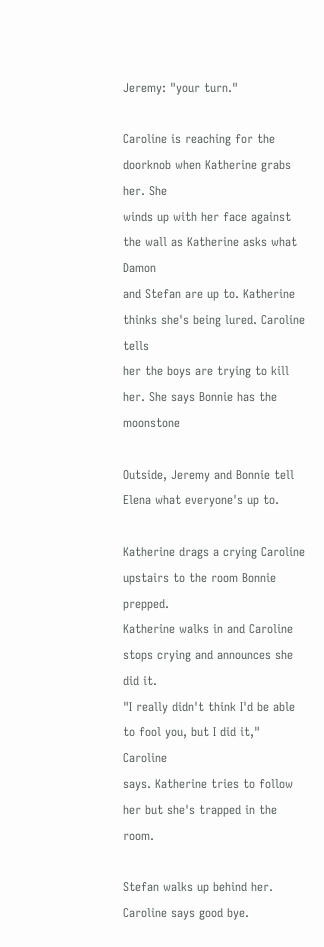Jeremy: "your turn."

Caroline is reaching for the doorknob when Katherine grabs her. She
winds up with her face against the wall as Katherine asks what Damon
and Stefan are up to. Katherine thinks she's being lured. Caroline tells
her the boys are trying to kill her. She says Bonnie has the moonstone

Outside, Jeremy and Bonnie tell Elena what everyone's up to.

Katherine drags a crying Caroline upstairs to the room Bonnie prepped.
Katherine walks in and Caroline stops crying and announces she did it.
"I really didn't think I'd be able to fool you, but I did it," Caroline
says. Katherine tries to follow her but she's trapped in the room.

Stefan walks up behind her. Caroline says good bye.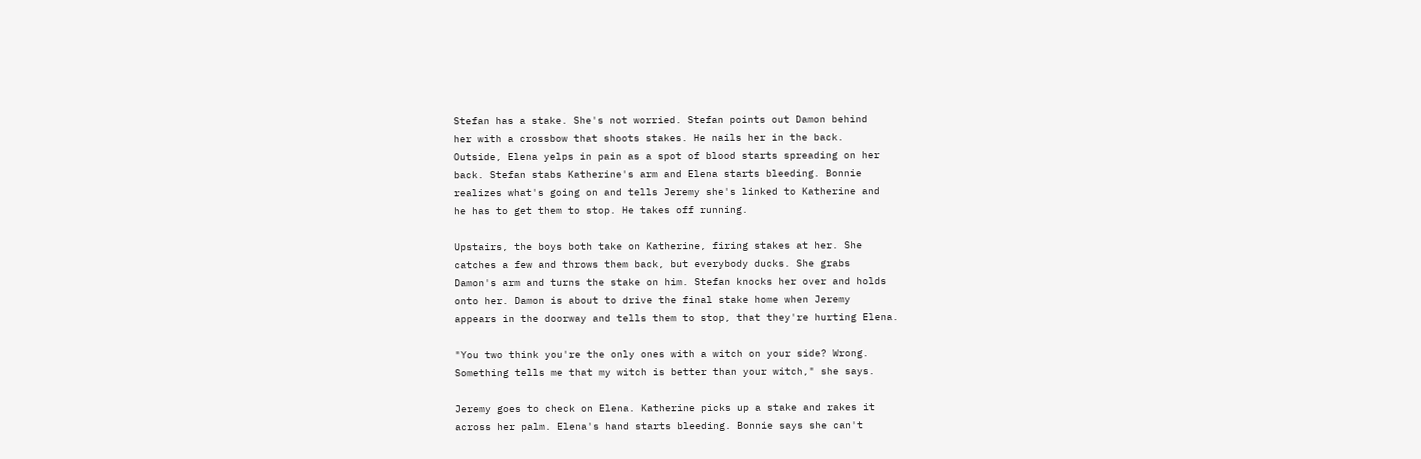Stefan has a stake. She's not worried. Stefan points out Damon behind
her with a crossbow that shoots stakes. He nails her in the back.
Outside, Elena yelps in pain as a spot of blood starts spreading on her
back. Stefan stabs Katherine's arm and Elena starts bleeding. Bonnie
realizes what's going on and tells Jeremy she's linked to Katherine and
he has to get them to stop. He takes off running.

Upstairs, the boys both take on Katherine, firing stakes at her. She
catches a few and throws them back, but everybody ducks. She grabs
Damon's arm and turns the stake on him. Stefan knocks her over and holds
onto her. Damon is about to drive the final stake home when Jeremy
appears in the doorway and tells them to stop, that they're hurting Elena.

"You two think you're the only ones with a witch on your side? Wrong.
Something tells me that my witch is better than your witch," she says.

Jeremy goes to check on Elena. Katherine picks up a stake and rakes it
across her palm. Elena's hand starts bleeding. Bonnie says she can't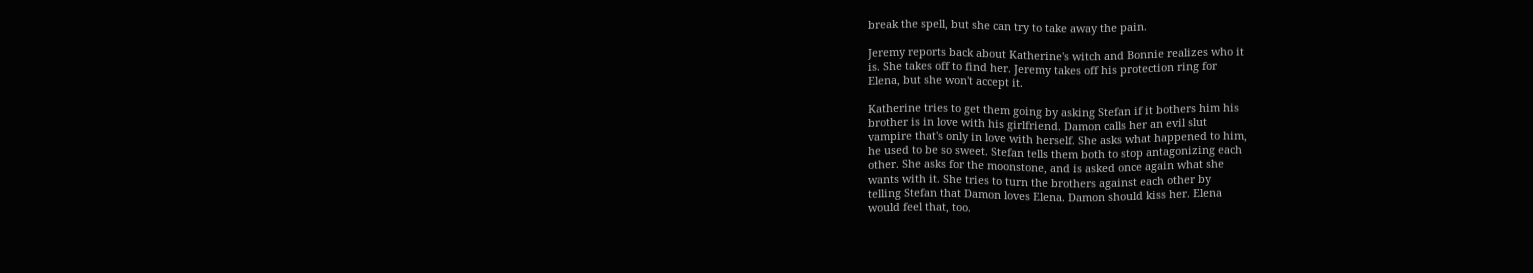break the spell, but she can try to take away the pain.

Jeremy reports back about Katherine's witch and Bonnie realizes who it
is. She takes off to find her. Jeremy takes off his protection ring for
Elena, but she won't accept it.

Katherine tries to get them going by asking Stefan if it bothers him his
brother is in love with his girlfriend. Damon calls her an evil slut
vampire that's only in love with herself. She asks what happened to him,
he used to be so sweet. Stefan tells them both to stop antagonizing each
other. She asks for the moonstone, and is asked once again what she
wants with it. She tries to turn the brothers against each other by
telling Stefan that Damon loves Elena. Damon should kiss her. Elena
would feel that, too.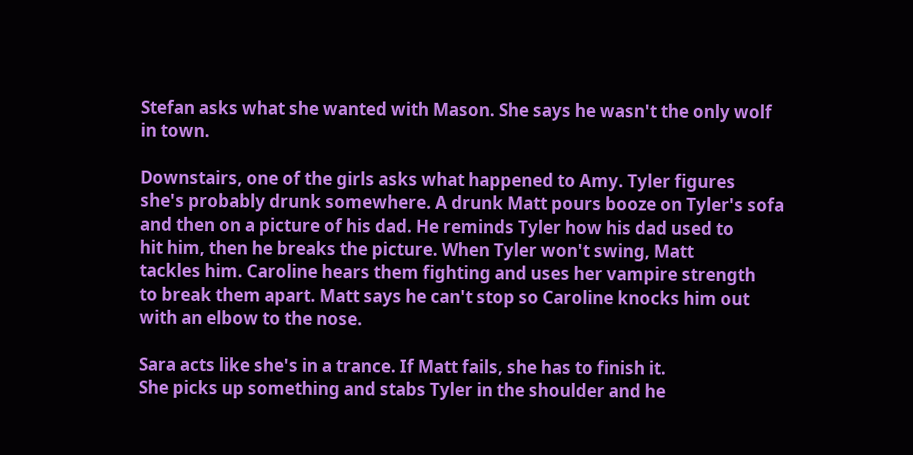Stefan asks what she wanted with Mason. She says he wasn't the only wolf
in town.

Downstairs, one of the girls asks what happened to Amy. Tyler figures
she's probably drunk somewhere. A drunk Matt pours booze on Tyler's sofa
and then on a picture of his dad. He reminds Tyler how his dad used to
hit him, then he breaks the picture. When Tyler won't swing, Matt
tackles him. Caroline hears them fighting and uses her vampire strength
to break them apart. Matt says he can't stop so Caroline knocks him out
with an elbow to the nose.

Sara acts like she's in a trance. If Matt fails, she has to finish it.
She picks up something and stabs Tyler in the shoulder and he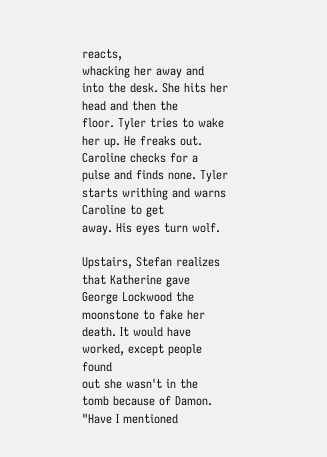reacts,
whacking her away and into the desk. She hits her head and then the
floor. Tyler tries to wake her up. He freaks out. Caroline checks for a
pulse and finds none. Tyler starts writhing and warns Caroline to get
away. His eyes turn wolf.

Upstairs, Stefan realizes that Katherine gave George Lockwood the
moonstone to fake her death. It would have worked, except people found
out she wasn't in the tomb because of Damon. "Have I mentioned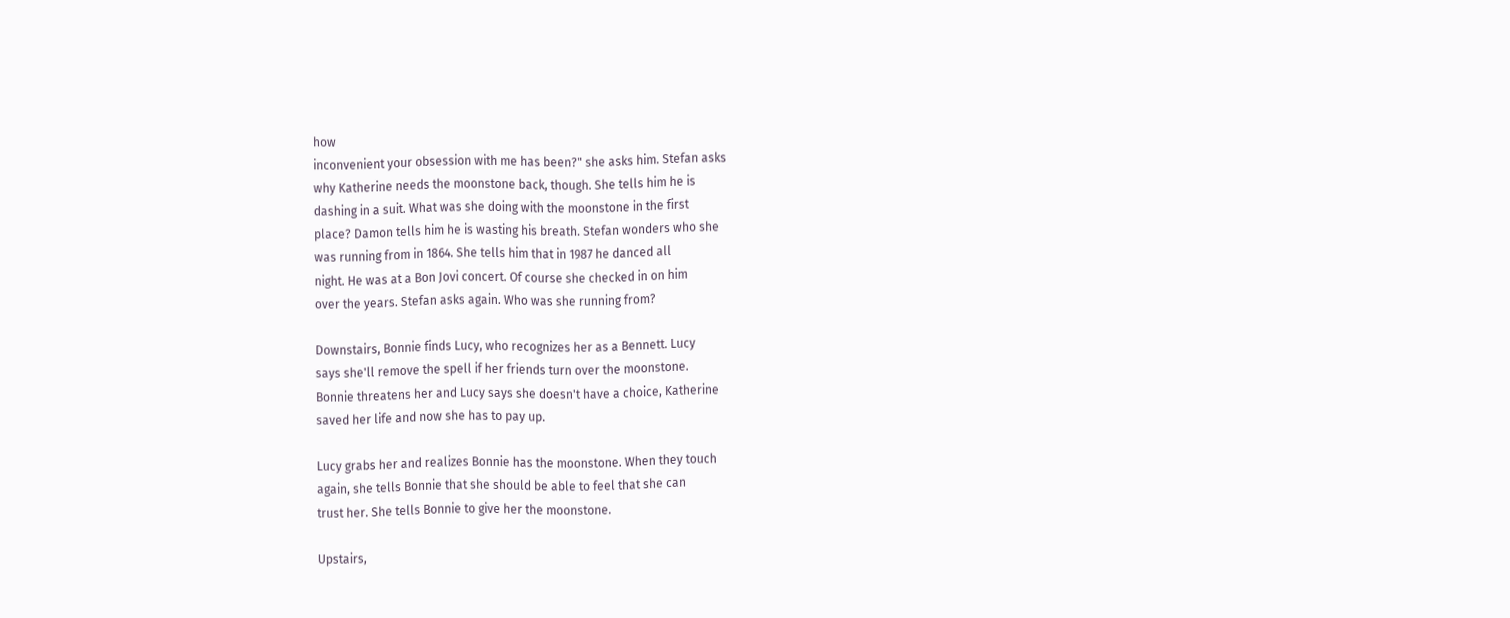how
inconvenient your obsession with me has been?" she asks him. Stefan asks
why Katherine needs the moonstone back, though. She tells him he is
dashing in a suit. What was she doing with the moonstone in the first
place? Damon tells him he is wasting his breath. Stefan wonders who she
was running from in 1864. She tells him that in 1987 he danced all
night. He was at a Bon Jovi concert. Of course she checked in on him
over the years. Stefan asks again. Who was she running from?

Downstairs, Bonnie finds Lucy, who recognizes her as a Bennett. Lucy
says she'll remove the spell if her friends turn over the moonstone.
Bonnie threatens her and Lucy says she doesn't have a choice, Katherine
saved her life and now she has to pay up.

Lucy grabs her and realizes Bonnie has the moonstone. When they touch
again, she tells Bonnie that she should be able to feel that she can
trust her. She tells Bonnie to give her the moonstone.

Upstairs,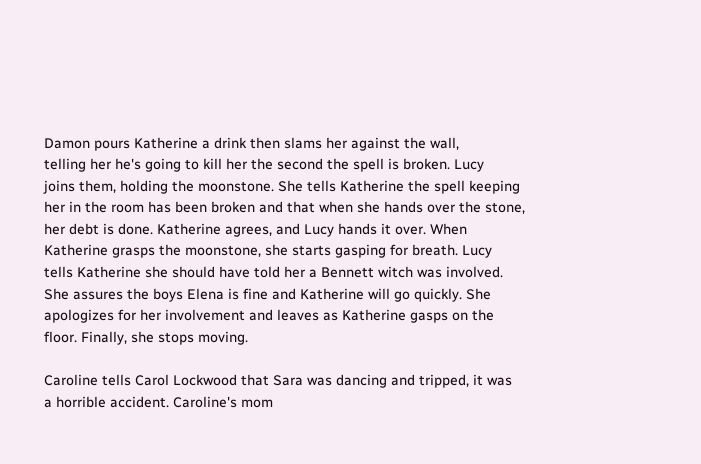Damon pours Katherine a drink then slams her against the wall,
telling her he's going to kill her the second the spell is broken. Lucy
joins them, holding the moonstone. She tells Katherine the spell keeping
her in the room has been broken and that when she hands over the stone,
her debt is done. Katherine agrees, and Lucy hands it over. When
Katherine grasps the moonstone, she starts gasping for breath. Lucy
tells Katherine she should have told her a Bennett witch was involved.
She assures the boys Elena is fine and Katherine will go quickly. She
apologizes for her involvement and leaves as Katherine gasps on the
floor. Finally, she stops moving.

Caroline tells Carol Lockwood that Sara was dancing and tripped, it was
a horrible accident. Caroline's mom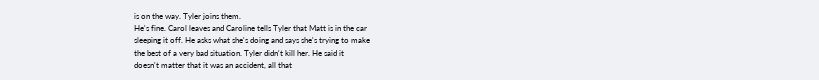is on the way. Tyler joins them.
He's fine. Carol leaves and Caroline tells Tyler that Matt is in the car
sleeping it off. He asks what she's doing and says she's trying to make
the best of a very bad situation. Tyler didn't kill her. He said it
doesn't matter that it was an accident, all that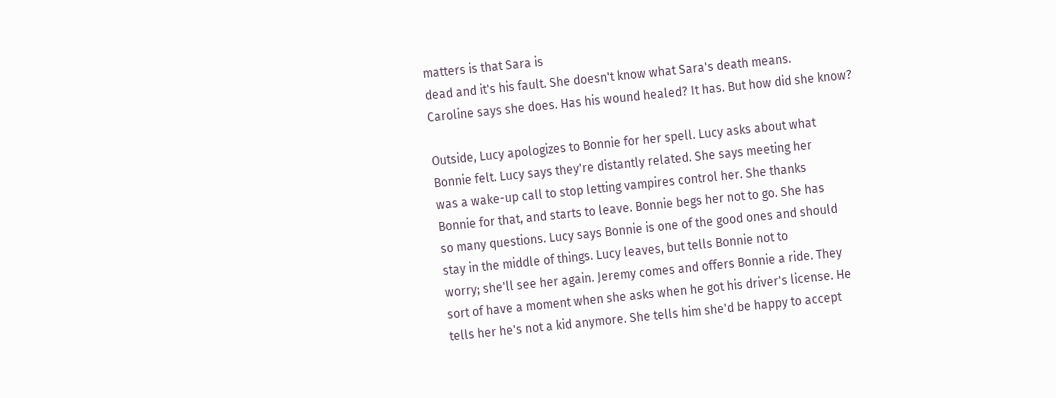matters is that Sara is
dead and it's his fault. She doesn't know what Sara's death means.
Caroline says she does. Has his wound healed? It has. But how did she know?

Outside, Lucy apologizes to Bonnie for her spell. Lucy asks about what
Bonnie felt. Lucy says they're distantly related. She says meeting her
was a wake-up call to stop letting vampires control her. She thanks
Bonnie for that, and starts to leave. Bonnie begs her not to go. She has
so many questions. Lucy says Bonnie is one of the good ones and should
stay in the middle of things. Lucy leaves, but tells Bonnie not to
worry; she'll see her again. Jeremy comes and offers Bonnie a ride. They
sort of have a moment when she asks when he got his driver's license. He
tells her he's not a kid anymore. She tells him she'd be happy to accept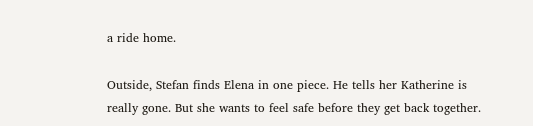a ride home.

Outside, Stefan finds Elena in one piece. He tells her Katherine is
really gone. But she wants to feel safe before they get back together.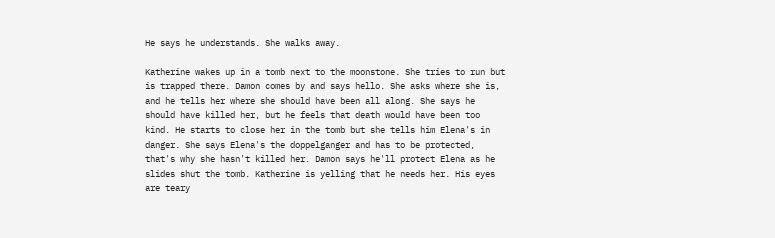He says he understands. She walks away.

Katherine wakes up in a tomb next to the moonstone. She tries to run but
is trapped there. Damon comes by and says hello. She asks where she is,
and he tells her where she should have been all along. She says he
should have killed her, but he feels that death would have been too
kind. He starts to close her in the tomb but she tells him Elena's in
danger. She says Elena's the doppelganger and has to be protected,
that's why she hasn't killed her. Damon says he'll protect Elena as he
slides shut the tomb. Katherine is yelling that he needs her. His eyes
are teary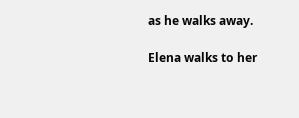as he walks away.

Elena walks to her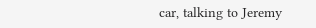car, talking to Jeremy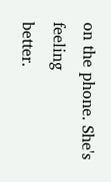on the phone. She's feeling
better.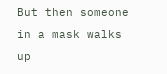But then someone in a mask walks up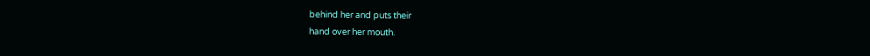behind her and puts their
hand over her mouth.